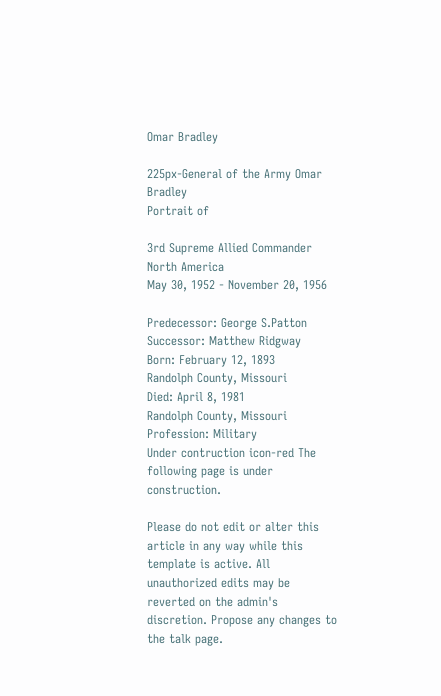Omar Bradley

225px-General of the Army Omar Bradley
Portrait of

3rd Supreme Allied Commander North America
May 30, 1952 - November 20, 1956

Predecessor: George S.Patton
Successor: Matthew Ridgway
Born: February 12, 1893
Randolph County, Missouri
Died: April 8, 1981
Randolph County, Missouri
Profession: Military
Under contruction icon-red The following page is under construction.

Please do not edit or alter this article in any way while this template is active. All unauthorized edits may be reverted on the admin's discretion. Propose any changes to the talk page.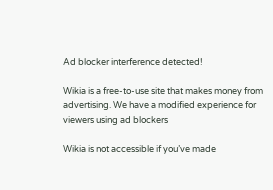Ad blocker interference detected!

Wikia is a free-to-use site that makes money from advertising. We have a modified experience for viewers using ad blockers

Wikia is not accessible if you’ve made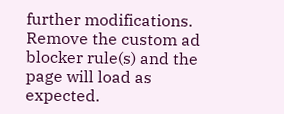further modifications. Remove the custom ad blocker rule(s) and the page will load as expected.